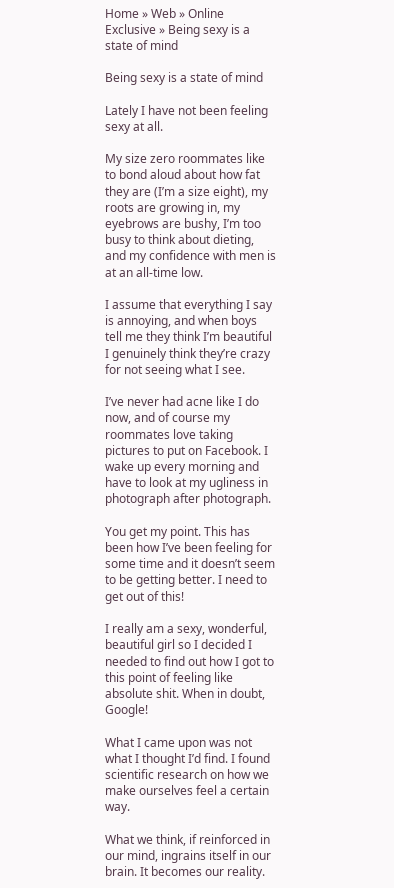Home » Web » Online Exclusive » Being sexy is a state of mind

Being sexy is a state of mind

Lately I have not been feeling sexy at all.

My size zero roommates like to bond aloud about how fat they are (I’m a size eight), my roots are growing in, my eyebrows are bushy, I’m too busy to think about dieting, and my confidence with men is at an all-time low.

I assume that everything I say is annoying, and when boys tell me they think I’m beautiful I genuinely think they’re crazy for not seeing what I see.

I’ve never had acne like I do now, and of course my roommates love taking pictures to put on Facebook. I wake up every morning and have to look at my ugliness in photograph after photograph.

You get my point. This has been how I’ve been feeling for some time and it doesn’t seem to be getting better. I need to get out of this!

I really am a sexy, wonderful, beautiful girl so I decided I needed to find out how I got to this point of feeling like absolute shit. When in doubt, Google!

What I came upon was not what I thought I’d find. I found scientific research on how we make ourselves feel a certain way.

What we think, if reinforced in our mind, ingrains itself in our brain. It becomes our reality.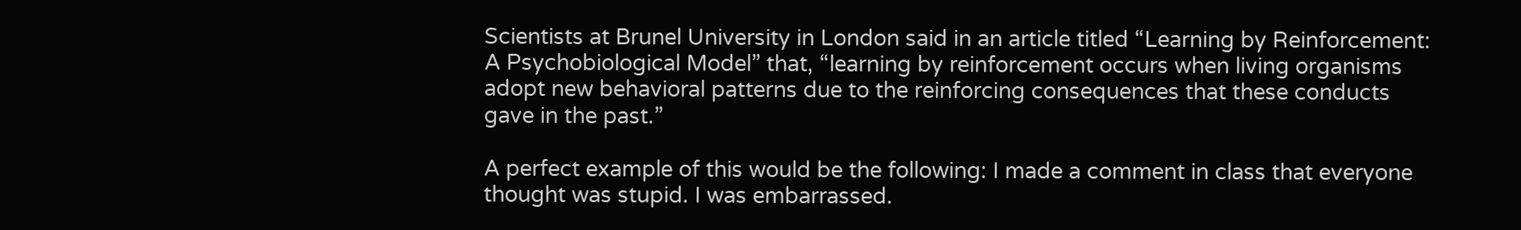Scientists at Brunel University in London said in an article titled “Learning by Reinforcement: A Psychobiological Model” that, “learning by reinforcement occurs when living organisms adopt new behavioral patterns due to the reinforcing consequences that these conducts gave in the past.”

A perfect example of this would be the following: I made a comment in class that everyone thought was stupid. I was embarrassed.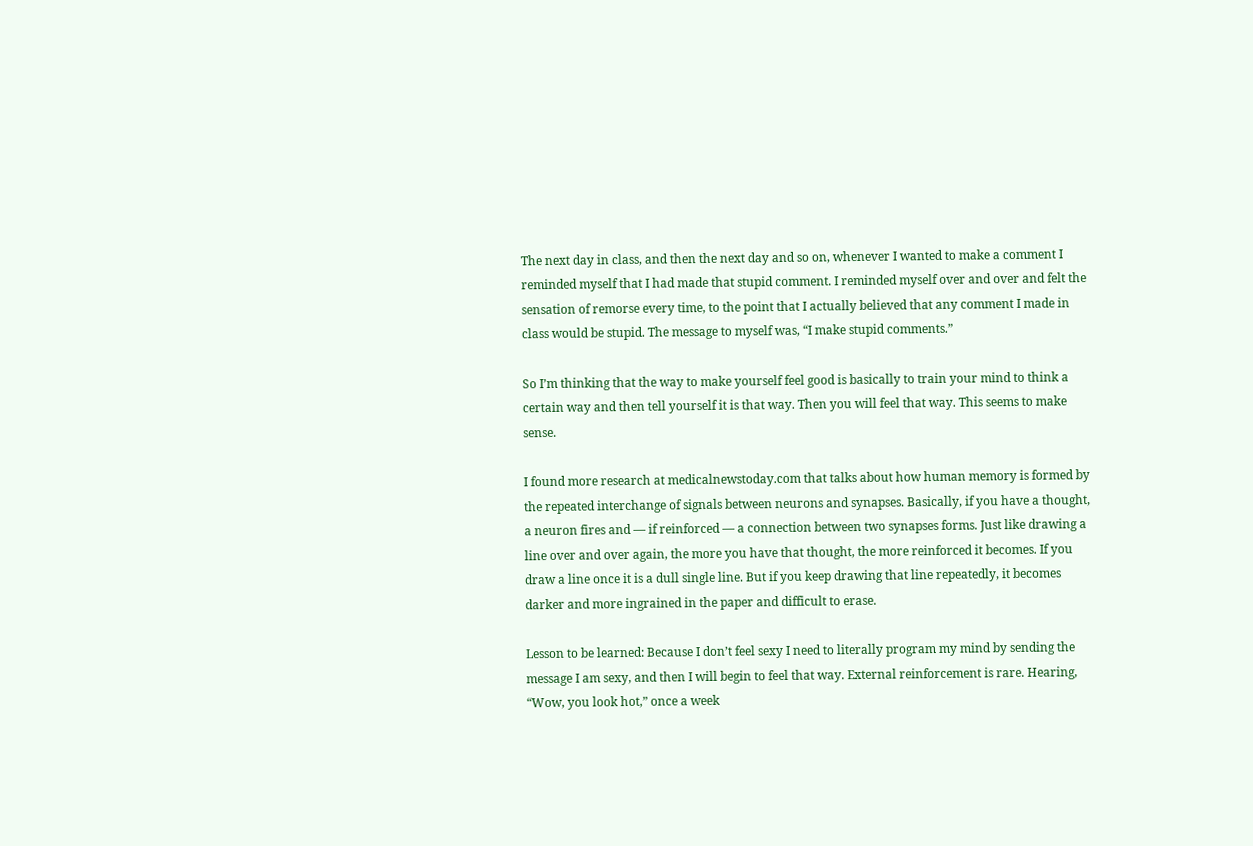The next day in class, and then the next day and so on, whenever I wanted to make a comment I reminded myself that I had made that stupid comment. I reminded myself over and over and felt the sensation of remorse every time, to the point that I actually believed that any comment I made in class would be stupid. The message to myself was, “I make stupid comments.”

So I’m thinking that the way to make yourself feel good is basically to train your mind to think a certain way and then tell yourself it is that way. Then you will feel that way. This seems to make sense.

I found more research at medicalnewstoday.com that talks about how human memory is formed by the repeated interchange of signals between neurons and synapses. Basically, if you have a thought, a neuron fires and — if reinforced — a connection between two synapses forms. Just like drawing a line over and over again, the more you have that thought, the more reinforced it becomes. If you draw a line once it is a dull single line. But if you keep drawing that line repeatedly, it becomes darker and more ingrained in the paper and difficult to erase.

Lesson to be learned: Because I don’t feel sexy I need to literally program my mind by sending the message I am sexy, and then I will begin to feel that way. External reinforcement is rare. Hearing, “Wow, you look hot,” once a week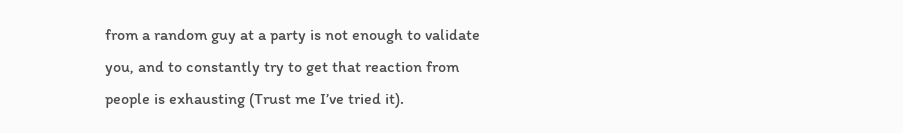from a random guy at a party is not enough to validate you, and to constantly try to get that reaction from people is exhausting (Trust me I’ve tried it).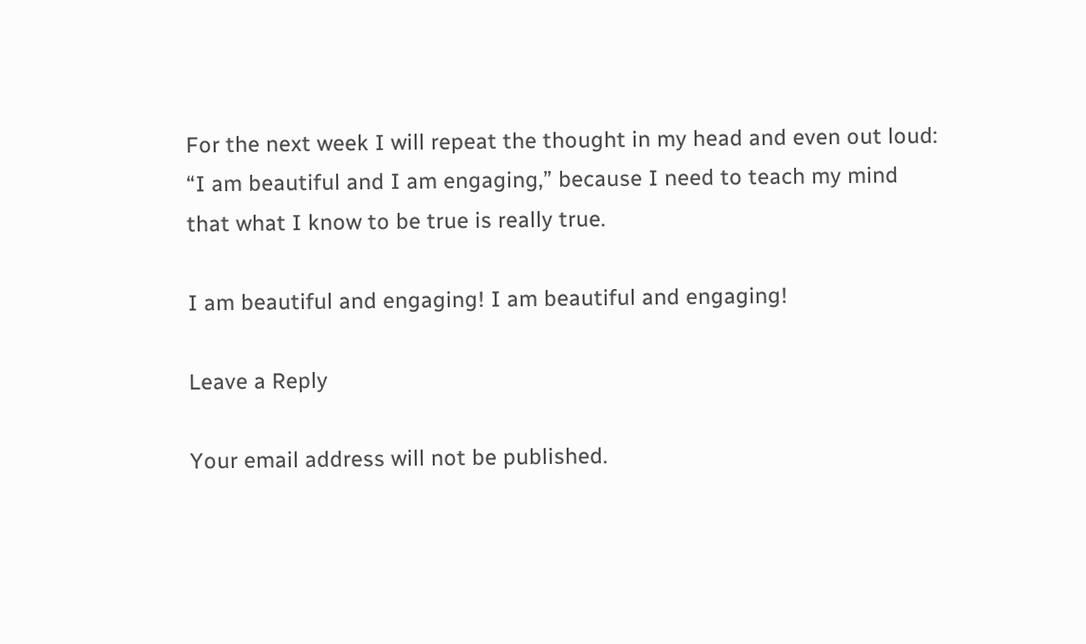For the next week I will repeat the thought in my head and even out loud: “I am beautiful and I am engaging,” because I need to teach my mind that what I know to be true is really true.

I am beautiful and engaging! I am beautiful and engaging!

Leave a Reply

Your email address will not be published.